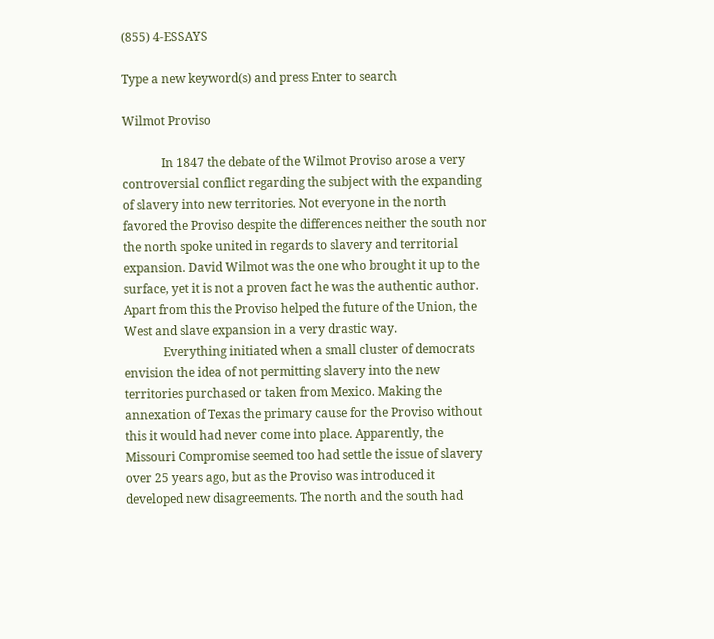(855) 4-ESSAYS

Type a new keyword(s) and press Enter to search

Wilmot Proviso

             In 1847 the debate of the Wilmot Proviso arose a very controversial conflict regarding the subject with the expanding of slavery into new territories. Not everyone in the north favored the Proviso despite the differences neither the south nor the north spoke united in regards to slavery and territorial expansion. David Wilmot was the one who brought it up to the surface, yet it is not a proven fact he was the authentic author. Apart from this the Proviso helped the future of the Union, the West and slave expansion in a very drastic way.
             Everything initiated when a small cluster of democrats envision the idea of not permitting slavery into the new territories purchased or taken from Mexico. Making the annexation of Texas the primary cause for the Proviso without this it would had never come into place. Apparently, the Missouri Compromise seemed too had settle the issue of slavery over 25 years ago, but as the Proviso was introduced it developed new disagreements. The north and the south had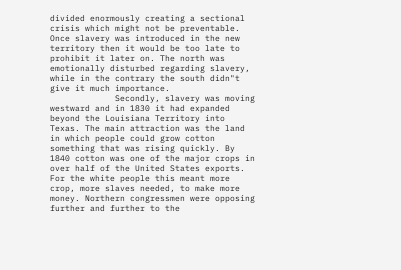divided enormously creating a sectional crisis which might not be preventable. Once slavery was introduced in the new territory then it would be too late to prohibit it later on. The north was emotionally disturbed regarding slavery, while in the contrary the south didn"t give it much importance.
             Secondly, slavery was moving westward and in 1830 it had expanded beyond the Louisiana Territory into Texas. The main attraction was the land in which people could grow cotton something that was rising quickly. By 1840 cotton was one of the major crops in over half of the United States exports. For the white people this meant more crop, more slaves needed, to make more money. Northern congressmen were opposing further and further to the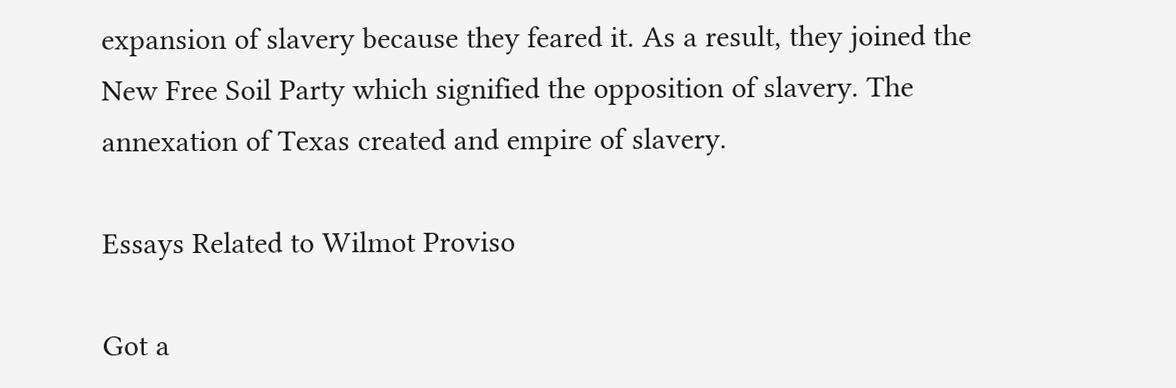expansion of slavery because they feared it. As a result, they joined the New Free Soil Party which signified the opposition of slavery. The annexation of Texas created and empire of slavery.

Essays Related to Wilmot Proviso

Got a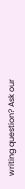writing question? Ask our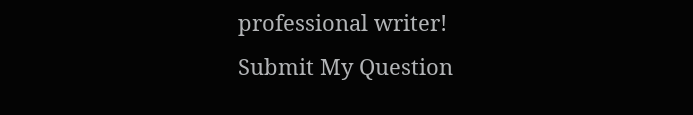professional writer!
Submit My Question